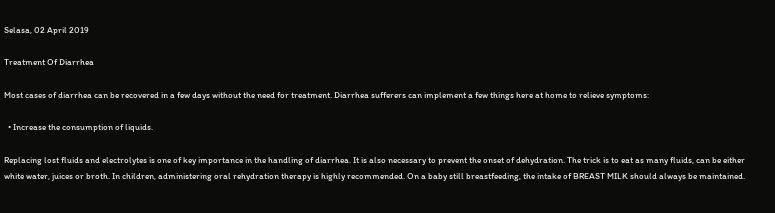Selasa, 02 April 2019

Treatment Of Diarrhea

Most cases of diarrhea can be recovered in a few days without the need for treatment. Diarrhea sufferers can implement a few things here at home to relieve symptoms:

  • Increase the consumption of liquids.

Replacing lost fluids and electrolytes is one of key importance in the handling of diarrhea. It is also necessary to prevent the onset of dehydration. The trick is to eat as many fluids, can be either white water, juices or broth. In children, administering oral rehydration therapy is highly recommended. On a baby still breastfeeding, the intake of BREAST MILK should always be maintained.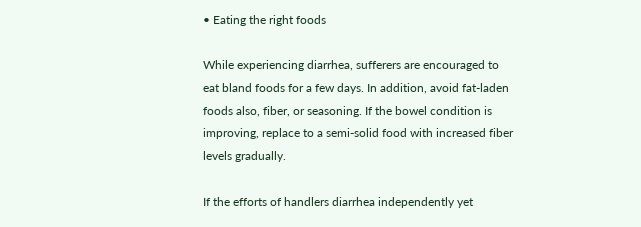• Eating the right foods

While experiencing diarrhea, sufferers are encouraged to eat bland foods for a few days. In addition, avoid fat-laden foods also, fiber, or seasoning. If the bowel condition is improving, replace to a semi-solid food with increased fiber levels gradually.

If the efforts of handlers diarrhea independently yet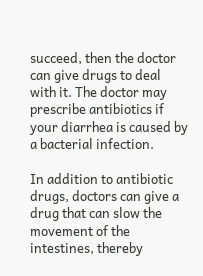succeed, then the doctor can give drugs to deal with it. The doctor may prescribe antibiotics if your diarrhea is caused by a bacterial infection.

In addition to antibiotic drugs, doctors can give a drug that can slow the movement of the intestines, thereby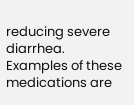reducing severe diarrhea. Examples of these medications are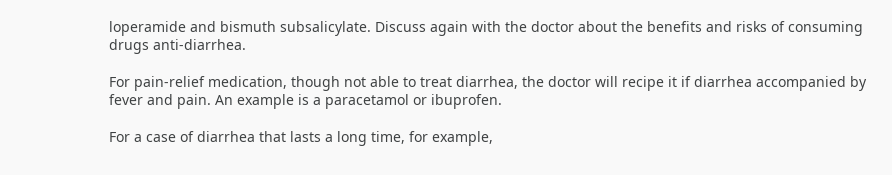loperamide and bismuth subsalicylate. Discuss again with the doctor about the benefits and risks of consuming drugs anti-diarrhea.

For pain-relief medication, though not able to treat diarrhea, the doctor will recipe it if diarrhea accompanied by fever and pain. An example is a paracetamol or ibuprofen.

For a case of diarrhea that lasts a long time, for example,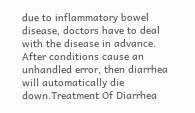due to inflammatory bowel disease, doctors have to deal with the disease in advance. After conditions cause an unhandled error, then diarrhea will automatically die down.Treatment Of Diarrhea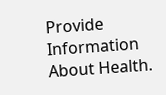Provide Information About Health.